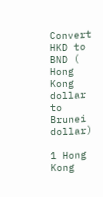Convert HKD to BND ( Hong Kong dollar to Brunei dollar)

1 Hong Kong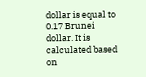dollar is equal to 0.17 Brunei dollar. It is calculated based on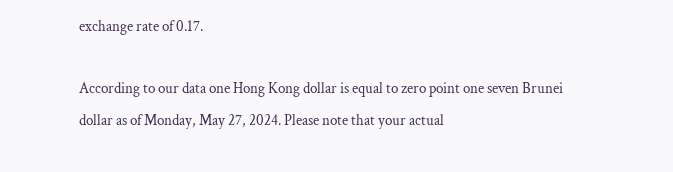exchange rate of 0.17.

According to our data one Hong Kong dollar is equal to zero point one seven Brunei dollar as of Monday, May 27, 2024. Please note that your actual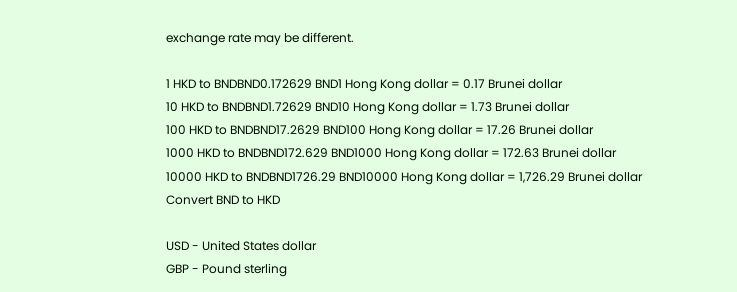exchange rate may be different.

1 HKD to BNDBND0.172629 BND1 Hong Kong dollar = 0.17 Brunei dollar
10 HKD to BNDBND1.72629 BND10 Hong Kong dollar = 1.73 Brunei dollar
100 HKD to BNDBND17.2629 BND100 Hong Kong dollar = 17.26 Brunei dollar
1000 HKD to BNDBND172.629 BND1000 Hong Kong dollar = 172.63 Brunei dollar
10000 HKD to BNDBND1726.29 BND10000 Hong Kong dollar = 1,726.29 Brunei dollar
Convert BND to HKD

USD - United States dollar
GBP - Pound sterling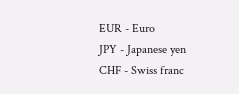EUR - Euro
JPY - Japanese yen
CHF - Swiss franc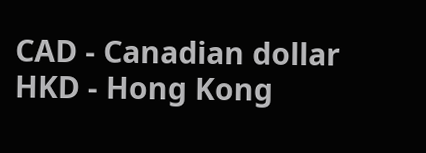CAD - Canadian dollar
HKD - Hong Kong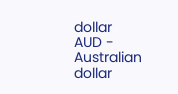dollar
AUD - Australian dollar